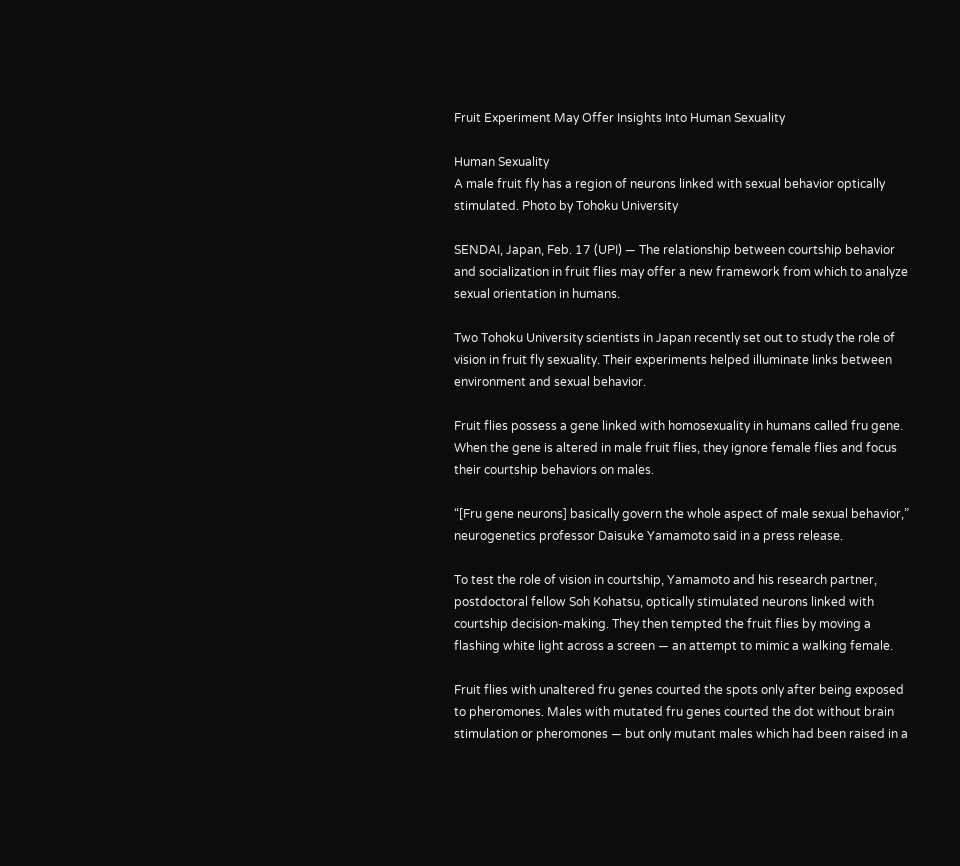Fruit Experiment May Offer Insights Into Human Sexuality

Human Sexuality
A male fruit fly has a region of neurons linked with sexual behavior optically stimulated. Photo by Tohoku University

SENDAI, Japan, Feb. 17 (UPI) — The relationship between courtship behavior and socialization in fruit flies may offer a new framework from which to analyze sexual orientation in humans.

Two Tohoku University scientists in Japan recently set out to study the role of vision in fruit fly sexuality. Their experiments helped illuminate links between environment and sexual behavior.

Fruit flies possess a gene linked with homosexuality in humans called fru gene. When the gene is altered in male fruit flies, they ignore female flies and focus their courtship behaviors on males.

“[Fru gene neurons] basically govern the whole aspect of male sexual behavior,” neurogenetics professor Daisuke Yamamoto said in a press release.

To test the role of vision in courtship, Yamamoto and his research partner, postdoctoral fellow Soh Kohatsu, optically stimulated neurons linked with courtship decision-making. They then tempted the fruit flies by moving a flashing white light across a screen — an attempt to mimic a walking female.

Fruit flies with unaltered fru genes courted the spots only after being exposed to pheromones. Males with mutated fru genes courted the dot without brain stimulation or pheromones — but only mutant males which had been raised in a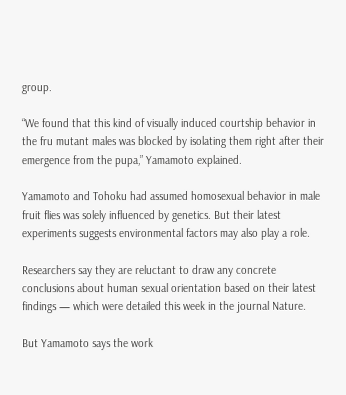group.

“We found that this kind of visually induced courtship behavior in the fru mutant males was blocked by isolating them right after their emergence from the pupa,” Yamamoto explained.

Yamamoto and Tohoku had assumed homosexual behavior in male fruit flies was solely influenced by genetics. But their latest experiments suggests environmental factors may also play a role.

Researchers say they are reluctant to draw any concrete conclusions about human sexual orientation based on their latest findings — which were detailed this week in the journal Nature.

But Yamamoto says the work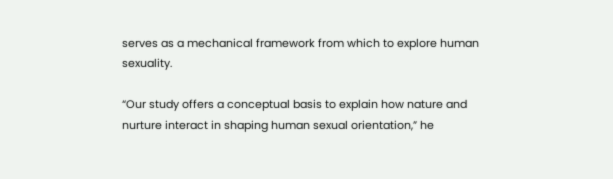serves as a mechanical framework from which to explore human sexuality.

“Our study offers a conceptual basis to explain how nature and nurture interact in shaping human sexual orientation,” he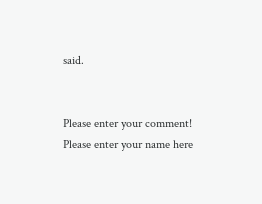said.


Please enter your comment!
Please enter your name here